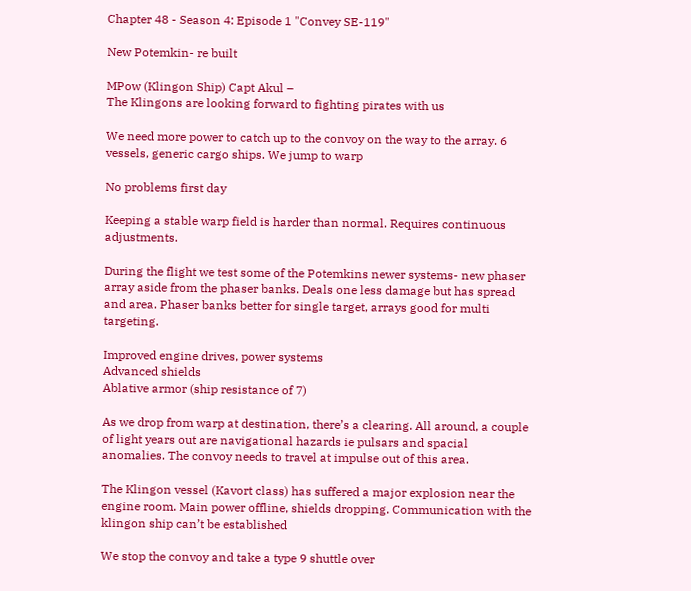Chapter 48 - Season 4: Episode 1 "Convey SE-119"

New Potemkin- re built

MPow (Klingon Ship) Capt Akul –
The Klingons are looking forward to fighting pirates with us

We need more power to catch up to the convoy on the way to the array. 6 vessels, generic cargo ships. We jump to warp

No problems first day

Keeping a stable warp field is harder than normal. Requires continuous adjustments.

During the flight we test some of the Potemkins newer systems- new phaser array aside from the phaser banks. Deals one less damage but has spread and area. Phaser banks better for single target, arrays good for multi targeting.

Improved engine drives, power systems
Advanced shields
Ablative armor (ship resistance of 7)

As we drop from warp at destination, there’s a clearing. All around, a couple of light years out are navigational hazards ie pulsars and spacial anomalies. The convoy needs to travel at impulse out of this area.

The Klingon vessel (Kavort class) has suffered a major explosion near the engine room. Main power offline, shields dropping. Communication with the klingon ship can’t be established

We stop the convoy and take a type 9 shuttle over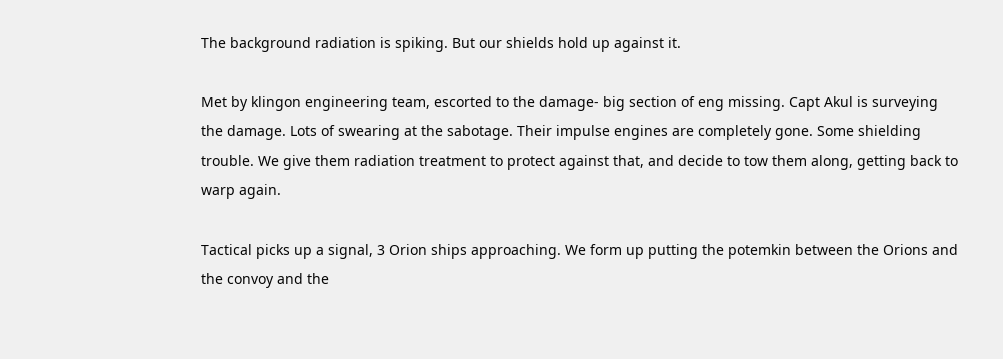The background radiation is spiking. But our shields hold up against it.

Met by klingon engineering team, escorted to the damage- big section of eng missing. Capt Akul is surveying the damage. Lots of swearing at the sabotage. Their impulse engines are completely gone. Some shielding trouble. We give them radiation treatment to protect against that, and decide to tow them along, getting back to warp again.

Tactical picks up a signal, 3 Orion ships approaching. We form up putting the potemkin between the Orions and the convoy and the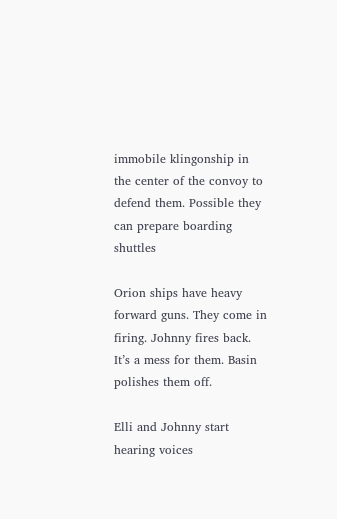immobile klingonship in the center of the convoy to defend them. Possible they can prepare boarding shuttles

Orion ships have heavy forward guns. They come in firing. Johnny fires back. It’s a mess for them. Basin polishes them off.

Elli and Johnny start hearing voices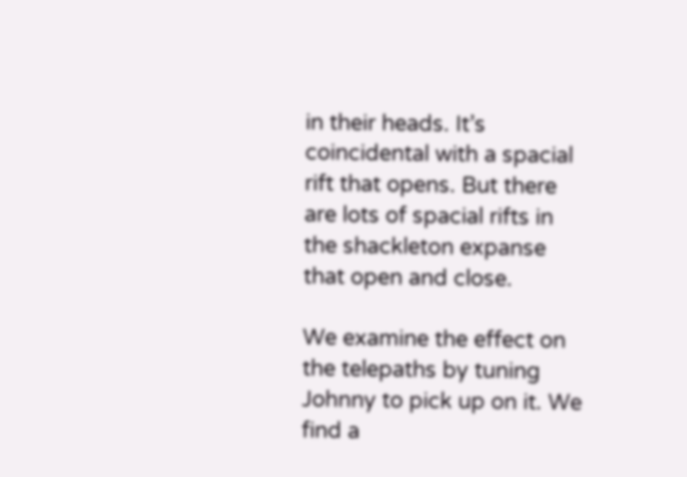in their heads. It’s coincidental with a spacial rift that opens. But there are lots of spacial rifts in the shackleton expanse that open and close.

We examine the effect on the telepaths by tuning Johnny to pick up on it. We find a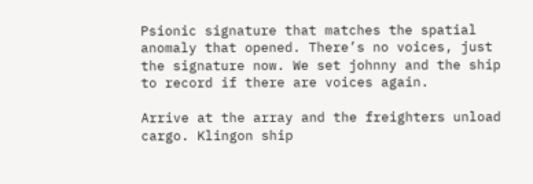Psionic signature that matches the spatial anomaly that opened. There’s no voices, just the signature now. We set johnny and the ship to record if there are voices again.

Arrive at the array and the freighters unload cargo. Klingon ship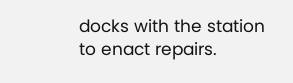docks with the station to enact repairs.